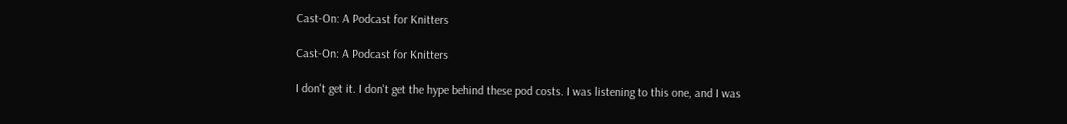Cast-On: A Podcast for Knitters

Cast-On: A Podcast for Knitters

I don't get it. I don't get the hype behind these pod costs. I was listening to this one, and I was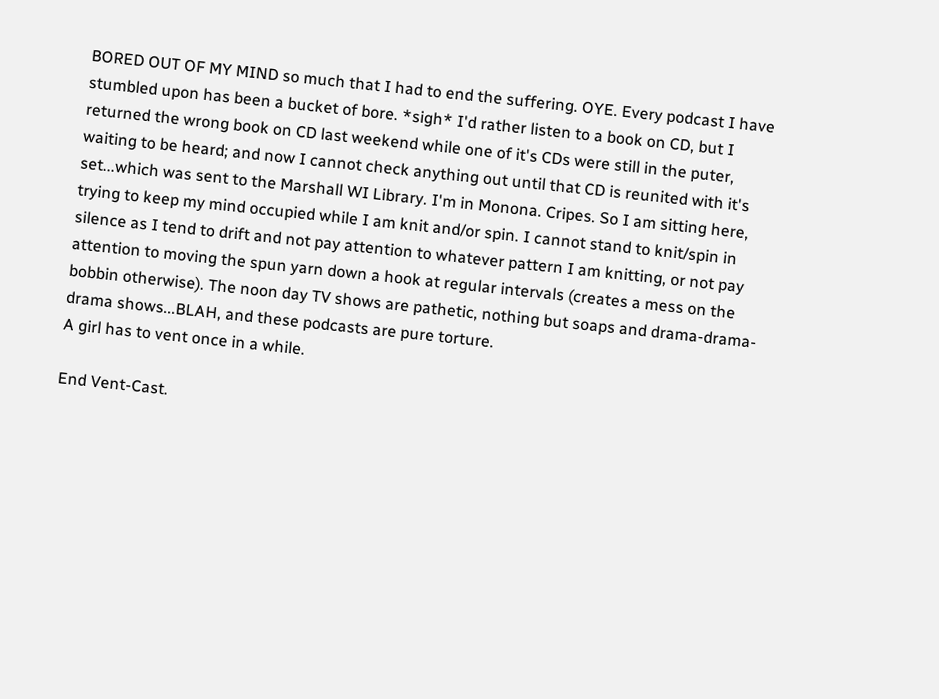BORED OUT OF MY MIND so much that I had to end the suffering. OYE. Every podcast I have stumbled upon has been a bucket of bore. *sigh* I'd rather listen to a book on CD, but I returned the wrong book on CD last weekend while one of it's CDs were still in the puter, waiting to be heard; and now I cannot check anything out until that CD is reunited with it's set...which was sent to the Marshall WI Library. I'm in Monona. Cripes. So I am sitting here, trying to keep my mind occupied while I am knit and/or spin. I cannot stand to knit/spin in silence as I tend to drift and not pay attention to whatever pattern I am knitting, or not pay attention to moving the spun yarn down a hook at regular intervals (creates a mess on the bobbin otherwise). The noon day TV shows are pathetic, nothing but soaps and drama-drama-drama shows...BLAH, and these podcasts are pure torture.
A girl has to vent once in a while.

End Vent-Cast.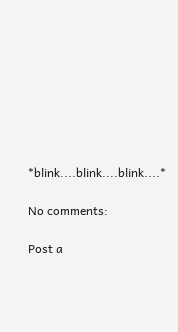*blink....blink....blink....*

No comments:

Post a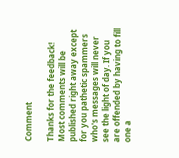Comment

Thanks for the feedback! Most comments will be published right away except for you pathetic spammers who's messages will never see the light of day. If you are offended by having to fill one a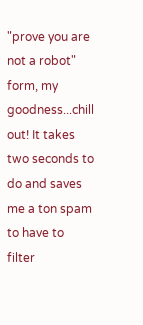"prove you are not a robot" form, my goodness...chill out! It takes two seconds to do and saves me a ton spam to have to filter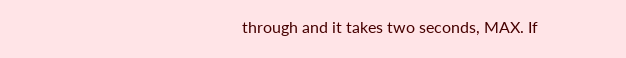through and it takes two seconds, MAX. If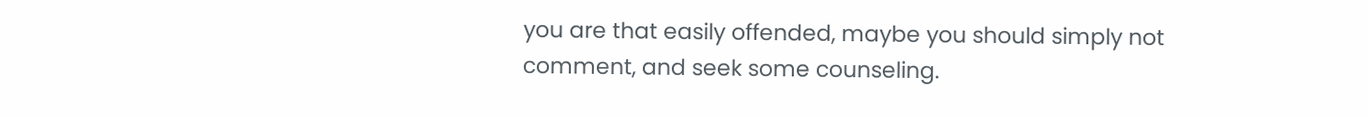you are that easily offended, maybe you should simply not comment, and seek some counseling.